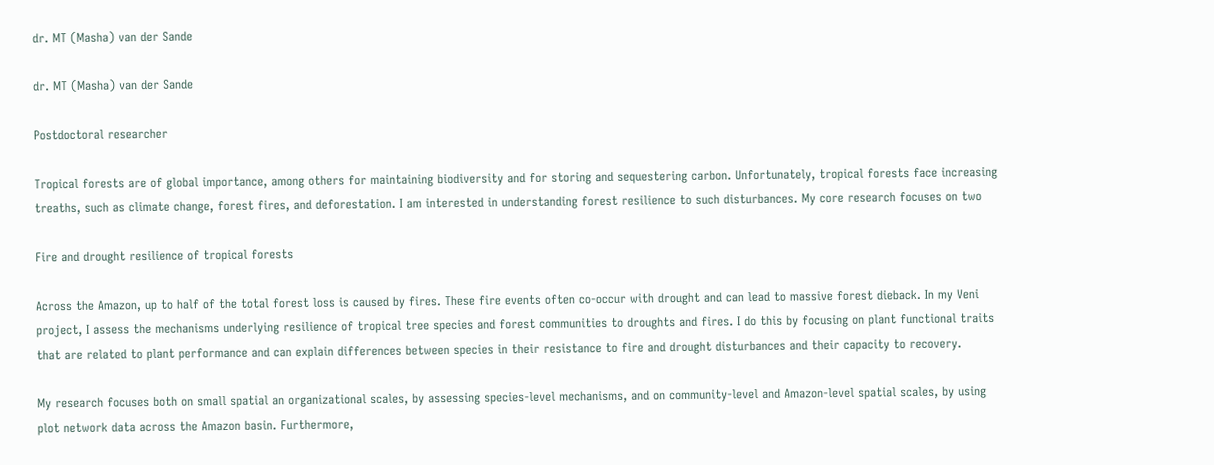dr. MT (Masha) van der Sande

dr. MT (Masha) van der Sande

Postdoctoral researcher

Tropical forests are of global importance, among others for maintaining biodiversity and for storing and sequestering carbon. Unfortunately, tropical forests face increasing treaths, such as climate change, forest fires, and deforestation. I am interested in understanding forest resilience to such disturbances. My core research focuses on two

Fire and drought resilience of tropical forests

Across the Amazon, up to half of the total forest loss is caused by fires. These fire events often co-occur with drought and can lead to massive forest dieback. In my Veni project, I assess the mechanisms underlying resilience of tropical tree species and forest communities to droughts and fires. I do this by focusing on plant functional traits that are related to plant performance and can explain differences between species in their resistance to fire and drought disturbances and their capacity to recovery.

My research focuses both on small spatial an organizational scales, by assessing species-level mechanisms, and on community-level and Amazon-level spatial scales, by using plot network data across the Amazon basin. Furthermore,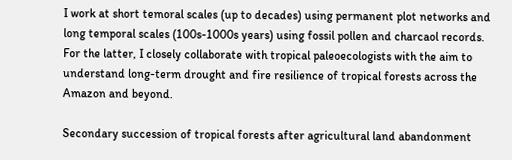I work at short temoral scales (up to decades) using permanent plot networks and long temporal scales (100s-1000s years) using fossil pollen and charcaol records. For the latter, I closely collaborate with tropical paleoecologists with the aim to understand long-term drought and fire resilience of tropical forests across the Amazon and beyond.

Secondary succession of tropical forests after agricultural land abandonment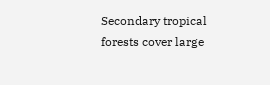Secondary tropical forests cover large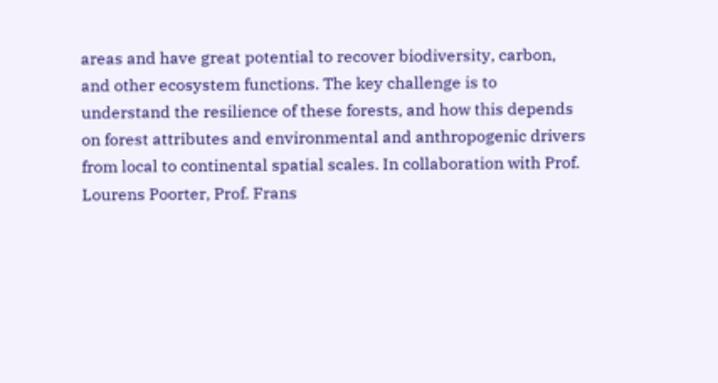areas and have great potential to recover biodiversity, carbon, and other ecosystem functions. The key challenge is to understand the resilience of these forests, and how this depends on forest attributes and environmental and anthropogenic drivers from local to continental spatial scales. In collaboration with Prof. Lourens Poorter, Prof. Frans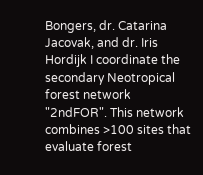Bongers, dr. Catarina Jacovak, and dr. Iris Hordijk I coordinate the secondary Neotropical forest network "2ndFOR". This network combines >100 sites that evaluate forest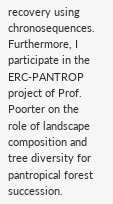recovery using chronosequences. Furthermore, I participate in the ERC-PANTROP project of Prof. Poorter on the role of landscape composition and tree diversity for pantropical forest succession.